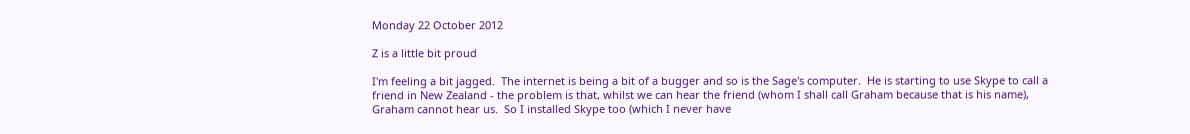Monday 22 October 2012

Z is a little bit proud

I'm feeling a bit jagged.  The internet is being a bit of a bugger and so is the Sage's computer.  He is starting to use Skype to call a friend in New Zealand - the problem is that, whilst we can hear the friend (whom I shall call Graham because that is his name), Graham cannot hear us.  So I installed Skype too (which I never have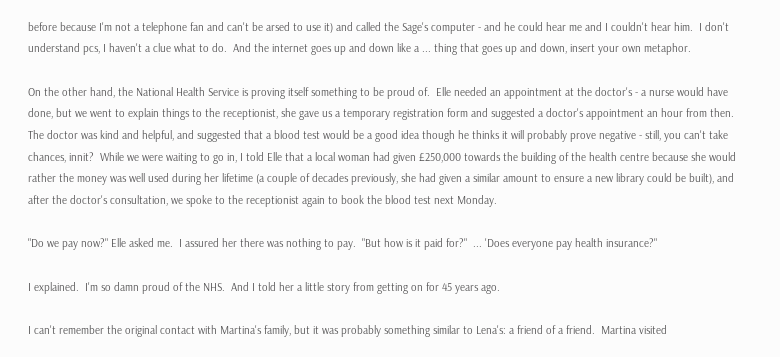before because I'm not a telephone fan and can't be arsed to use it) and called the Sage's computer - and he could hear me and I couldn't hear him.  I don't understand pcs, I haven't a clue what to do.  And the internet goes up and down like a ... thing that goes up and down, insert your own metaphor.

On the other hand, the National Health Service is proving itself something to be proud of.  Elle needed an appointment at the doctor's - a nurse would have done, but we went to explain things to the receptionist, she gave us a temporary registration form and suggested a doctor's appointment an hour from then.  The doctor was kind and helpful, and suggested that a blood test would be a good idea though he thinks it will probably prove negative - still, you can't take chances, innit?  While we were waiting to go in, I told Elle that a local woman had given £250,000 towards the building of the health centre because she would rather the money was well used during her lifetime (a couple of decades previously, she had given a similar amount to ensure a new library could be built), and after the doctor's consultation, we spoke to the receptionist again to book the blood test next Monday.

"Do we pay now?" Elle asked me.  I assured her there was nothing to pay.  "But how is it paid for?"  ... 'Does everyone pay health insurance?"

I explained.  I'm so damn proud of the NHS.  And I told her a little story from getting on for 45 years ago.

I can't remember the original contact with Martina's family, but it was probably something similar to Lena's: a friend of a friend.  Martina visited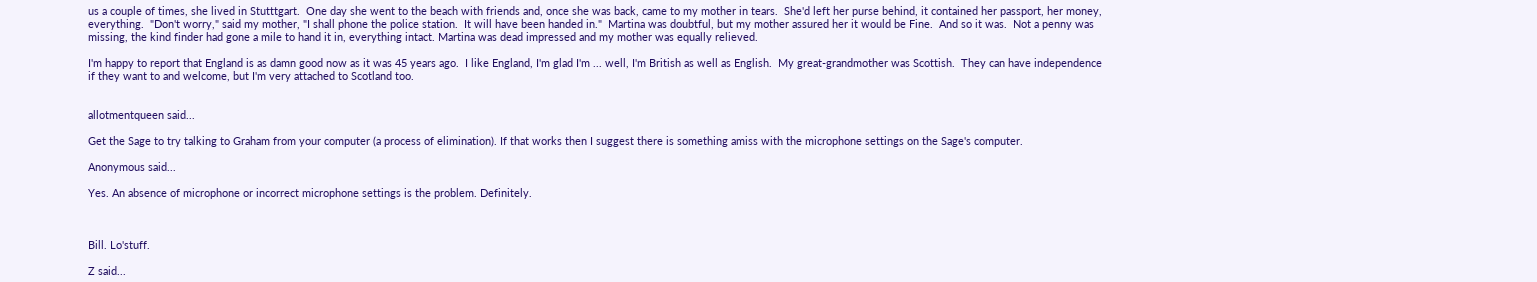us a couple of times, she lived in Stutttgart.  One day she went to the beach with friends and, once she was back, came to my mother in tears.  She'd left her purse behind, it contained her passport, her money, everything.  "Don't worry," said my mother, "I shall phone the police station.  It will have been handed in."  Martina was doubtful, but my mother assured her it would be Fine.  And so it was.  Not a penny was missing, the kind finder had gone a mile to hand it in, everything intact. Martina was dead impressed and my mother was equally relieved.

I'm happy to report that England is as damn good now as it was 45 years ago.  I like England, I'm glad I'm ... well, I'm British as well as English.  My great-grandmother was Scottish.  They can have independence if they want to and welcome, but I'm very attached to Scotland too.


allotmentqueen said...

Get the Sage to try talking to Graham from your computer (a process of elimination). If that works then I suggest there is something amiss with the microphone settings on the Sage's computer.

Anonymous said...

Yes. An absence of microphone or incorrect microphone settings is the problem. Definitely.



Bill. Lo'stuff.

Z said...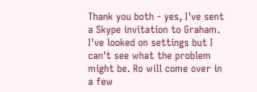Thank you both - yes, I've sent a Skype invitation to Graham. I've looked on settings but I can't see what the problem might be. Ro will come over in a few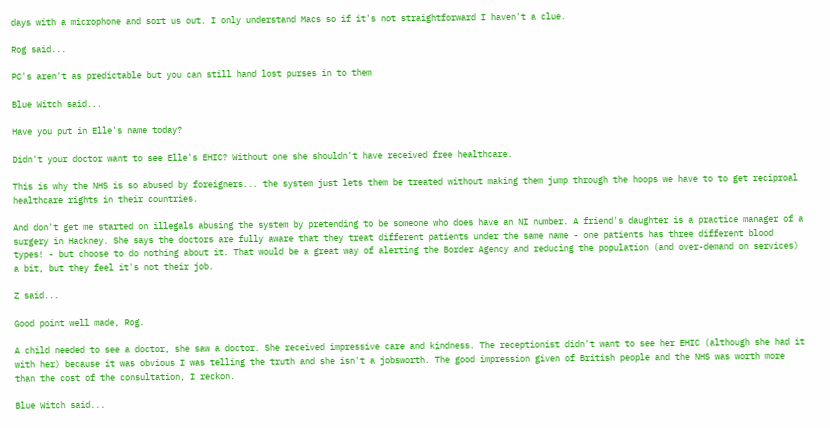days with a microphone and sort us out. I only understand Macs so if it's not straightforward I haven't a clue.

Rog said...

PC's aren't as predictable but you can still hand lost purses in to them

Blue Witch said...

Have you put in Elle's name today?

Didn't your doctor want to see Elle's EHIC? Without one she shouldn't have received free healthcare.

This is why the NHS is so abused by foreigners... the system just lets them be treated without making them jump through the hoops we have to to get reciproal healthcare rights in their countries.

And don't get me started on illegals abusing the system by pretending to be someone who does have an NI number. A friend's daughter is a practice manager of a surgery in Hackney. She says the doctors are fully aware that they treat different patients under the same name - one patients has three different blood types! - but choose to do nothing about it. That would be a great way of alerting the Border Agency and reducing the population (and over-demand on services) a bit, but they feel it's not their job.

Z said...

Good point well made, Rog.

A child needed to see a doctor, she saw a doctor. She received impressive care and kindness. The receptionist didn't want to see her EHIC (although she had it with her) because it was obvious I was telling the truth and she isn't a jobsworth. The good impression given of British people and the NHS was worth more than the cost of the consultation, I reckon.

Blue Witch said...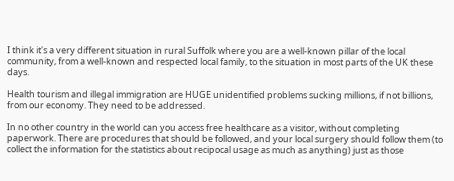I think it's a very different situation in rural Suffolk where you are a well-known pillar of the local community, from a well-known and respected local family, to the situation in most parts of the UK these days.

Health tourism and illegal immigration are HUGE unidentified problems sucking millions, if not billions, from our economy. They need to be addressed.

In no other country in the world can you access free healthcare as a visitor, without completing paperwork. There are procedures that should be followed, and your local surgery should follow them (to collect the information for the statistics about recipocal usage as much as anything) just as those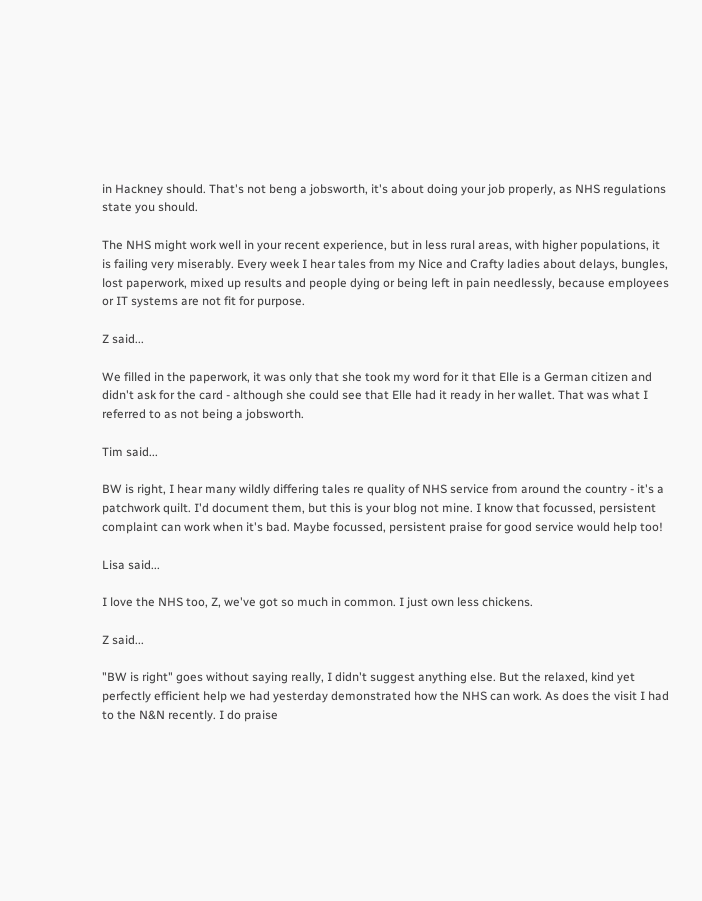in Hackney should. That's not beng a jobsworth, it's about doing your job properly, as NHS regulations state you should.

The NHS might work well in your recent experience, but in less rural areas, with higher populations, it is failing very miserably. Every week I hear tales from my Nice and Crafty ladies about delays, bungles, lost paperwork, mixed up results and people dying or being left in pain needlessly, because employees or IT systems are not fit for purpose.

Z said...

We filled in the paperwork, it was only that she took my word for it that Elle is a German citizen and didn't ask for the card - although she could see that Elle had it ready in her wallet. That was what I referred to as not being a jobsworth.

Tim said...

BW is right, I hear many wildly differing tales re quality of NHS service from around the country - it's a patchwork quilt. I'd document them, but this is your blog not mine. I know that focussed, persistent complaint can work when it's bad. Maybe focussed, persistent praise for good service would help too!

Lisa said...

I love the NHS too, Z, we've got so much in common. I just own less chickens.

Z said...

"BW is right" goes without saying really, I didn't suggest anything else. But the relaxed, kind yet perfectly efficient help we had yesterday demonstrated how the NHS can work. As does the visit I had to the N&N recently. I do praise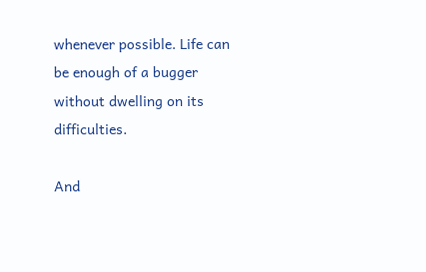whenever possible. Life can be enough of a bugger without dwelling on its difficulties.

And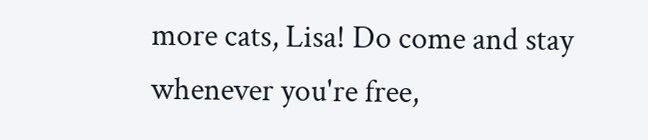more cats, Lisa! Do come and stay whenever you're free,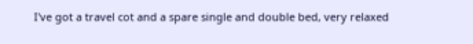I've got a travel cot and a spare single and double bed, very relaxed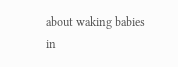about waking babies in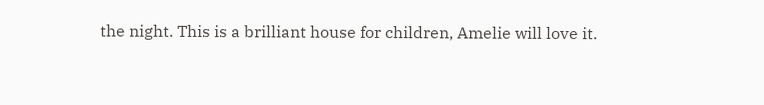the night. This is a brilliant house for children, Amelie will love it.